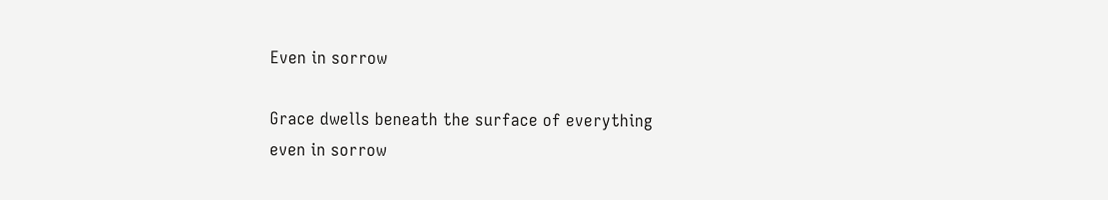Even in sorrow

Grace dwells beneath the surface of everything
even in sorrow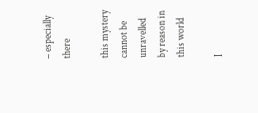– especially there

this mystery cannot be unravelled
by reason in this world

I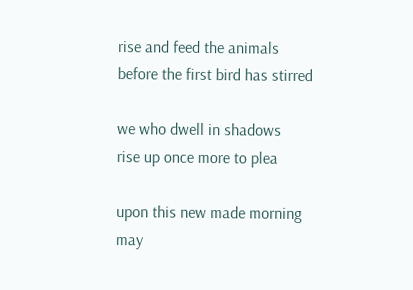rise and feed the animals
before the first bird has stirred

we who dwell in shadows
rise up once more to plea

upon this new made morning
may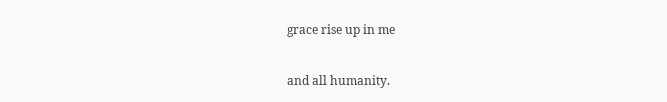grace rise up in me

and all humanity.